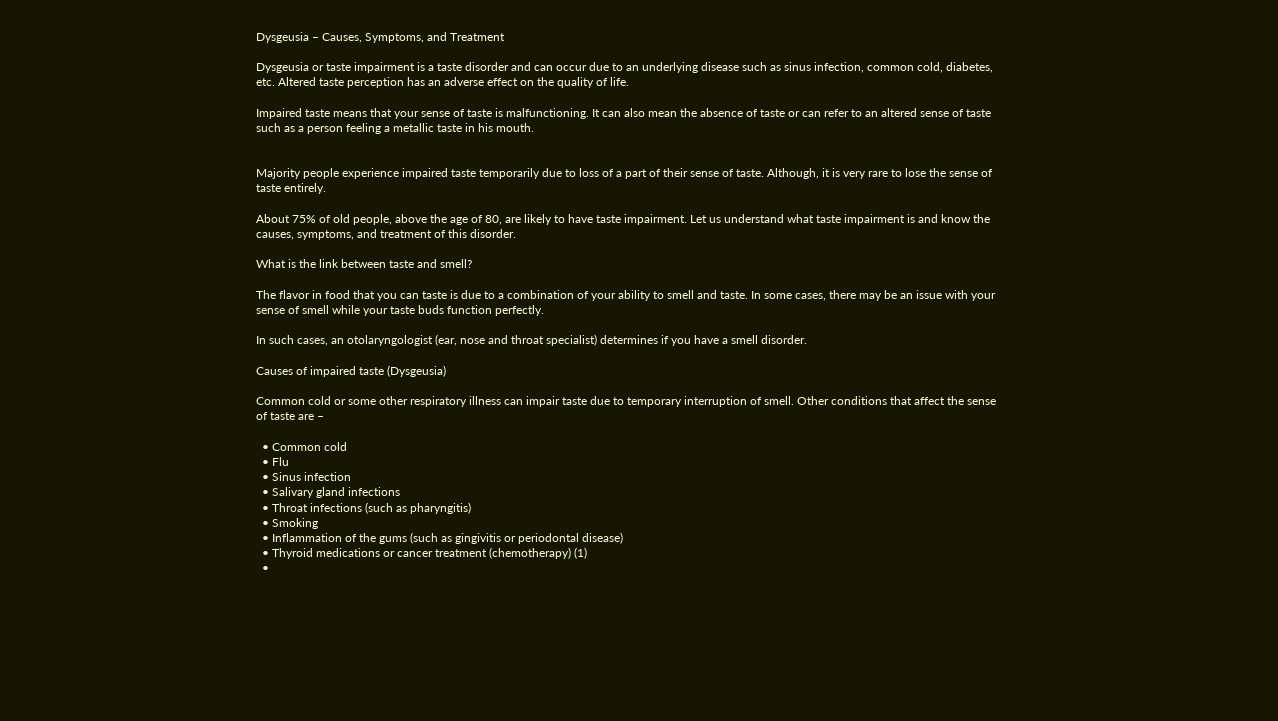Dysgeusia – Causes, Symptoms, and Treatment

Dysgeusia or taste impairment is a taste disorder and can occur due to an underlying disease such as sinus infection, common cold, diabetes, etc. Altered taste perception has an adverse effect on the quality of life.

Impaired taste means that your sense of taste is malfunctioning. It can also mean the absence of taste or can refer to an altered sense of taste such as a person feeling a metallic taste in his mouth.


Majority people experience impaired taste temporarily due to loss of a part of their sense of taste. Although, it is very rare to lose the sense of taste entirely.

About 75% of old people, above the age of 80, are likely to have taste impairment. Let us understand what taste impairment is and know the causes, symptoms, and treatment of this disorder.

What is the link between taste and smell?

The flavor in food that you can taste is due to a combination of your ability to smell and taste. In some cases, there may be an issue with your sense of smell while your taste buds function perfectly.

In such cases, an otolaryngologist (ear, nose and throat specialist) determines if you have a smell disorder.

Causes of impaired taste (Dysgeusia)

Common cold or some other respiratory illness can impair taste due to temporary interruption of smell. Other conditions that affect the sense of taste are –

  • Common cold
  • Flu
  • Sinus infection
  • Salivary gland infections
  • Throat infections (such as pharyngitis)
  • Smoking
  • Inflammation of the gums (such as gingivitis or periodontal disease)
  • Thyroid medications or cancer treatment (chemotherapy) (1)
  •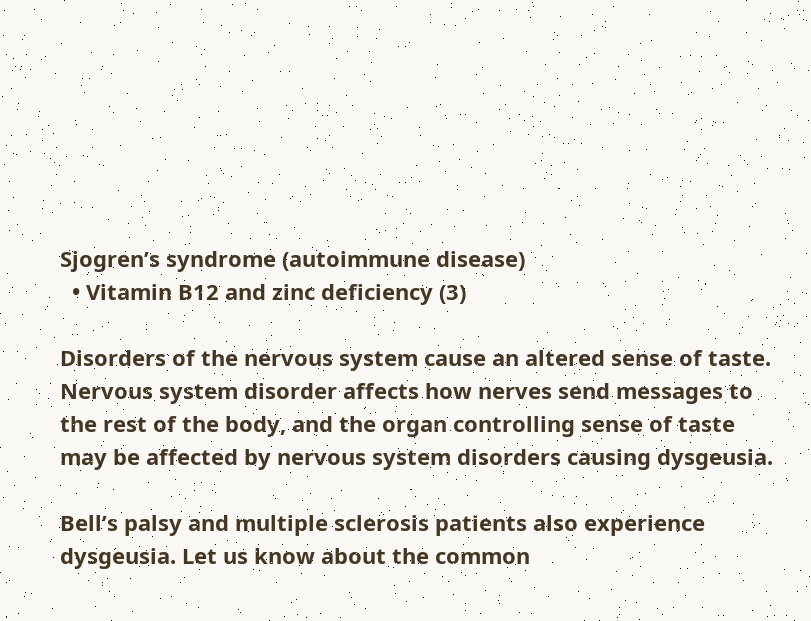Sjogren’s syndrome (autoimmune disease)
  • Vitamin B12 and zinc deficiency (3)

Disorders of the nervous system cause an altered sense of taste. Nervous system disorder affects how nerves send messages to the rest of the body, and the organ controlling sense of taste may be affected by nervous system disorders causing dysgeusia.

Bell’s palsy and multiple sclerosis patients also experience dysgeusia. Let us know about the common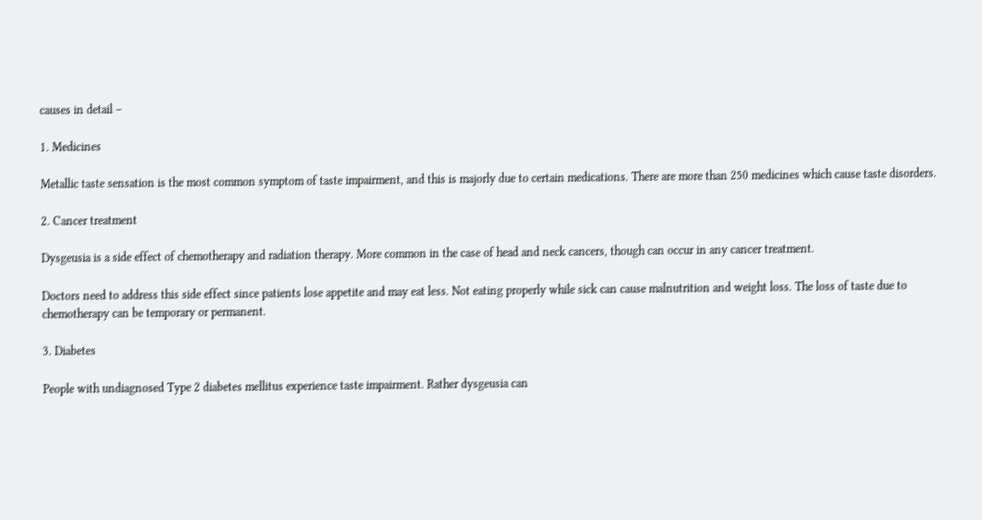causes in detail –

1. Medicines

Metallic taste sensation is the most common symptom of taste impairment, and this is majorly due to certain medications. There are more than 250 medicines which cause taste disorders.

2. Cancer treatment

Dysgeusia is a side effect of chemotherapy and radiation therapy. More common in the case of head and neck cancers, though can occur in any cancer treatment.

Doctors need to address this side effect since patients lose appetite and may eat less. Not eating properly while sick can cause malnutrition and weight loss. The loss of taste due to chemotherapy can be temporary or permanent.

3. Diabetes

People with undiagnosed Type 2 diabetes mellitus experience taste impairment. Rather dysgeusia can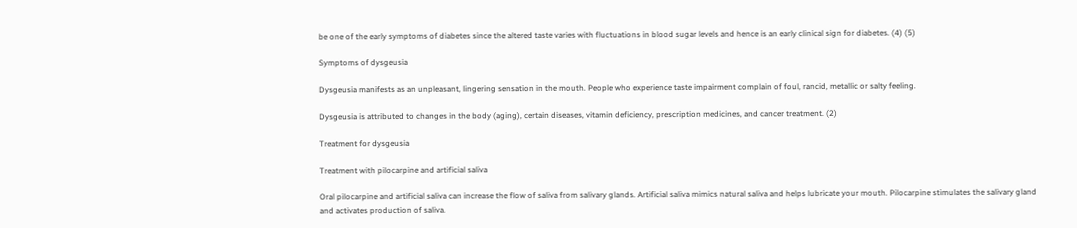be one of the early symptoms of diabetes since the altered taste varies with fluctuations in blood sugar levels and hence is an early clinical sign for diabetes. (4) (5)

Symptoms of dysgeusia

Dysgeusia manifests as an unpleasant, lingering sensation in the mouth. People who experience taste impairment complain of foul, rancid, metallic or salty feeling.

Dysgeusia is attributed to changes in the body (aging), certain diseases, vitamin deficiency, prescription medicines, and cancer treatment. (2)

Treatment for dysgeusia

Treatment with pilocarpine and artificial saliva

Oral pilocarpine and artificial saliva can increase the flow of saliva from salivary glands. Artificial saliva mimics natural saliva and helps lubricate your mouth. Pilocarpine stimulates the salivary gland and activates production of saliva.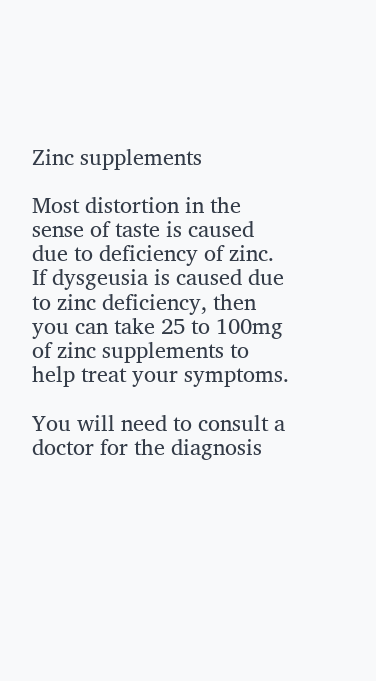Zinc supplements

Most distortion in the sense of taste is caused due to deficiency of zinc. If dysgeusia is caused due to zinc deficiency, then you can take 25 to 100mg of zinc supplements to help treat your symptoms.

You will need to consult a doctor for the diagnosis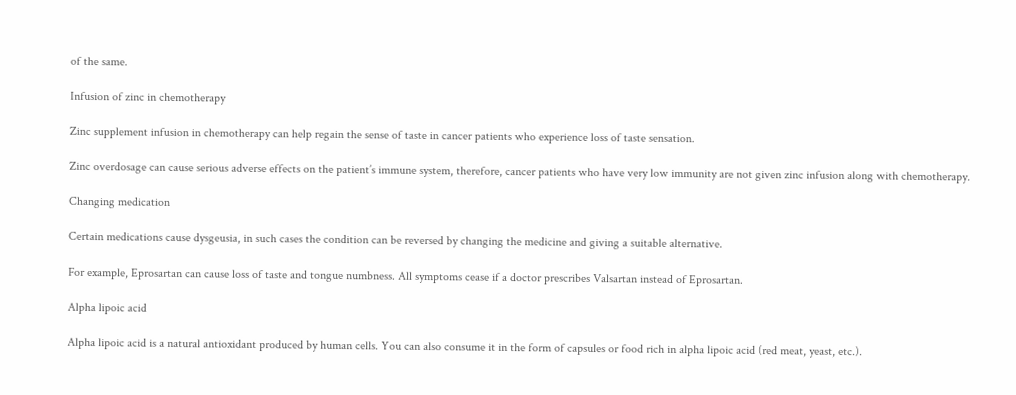of the same.

Infusion of zinc in chemotherapy

Zinc supplement infusion in chemotherapy can help regain the sense of taste in cancer patients who experience loss of taste sensation.

Zinc overdosage can cause serious adverse effects on the patient’s immune system, therefore, cancer patients who have very low immunity are not given zinc infusion along with chemotherapy.

Changing medication

Certain medications cause dysgeusia, in such cases the condition can be reversed by changing the medicine and giving a suitable alternative.

For example, Eprosartan can cause loss of taste and tongue numbness. All symptoms cease if a doctor prescribes Valsartan instead of Eprosartan.

Alpha lipoic acid

Alpha lipoic acid is a natural antioxidant produced by human cells. You can also consume it in the form of capsules or food rich in alpha lipoic acid (red meat, yeast, etc.).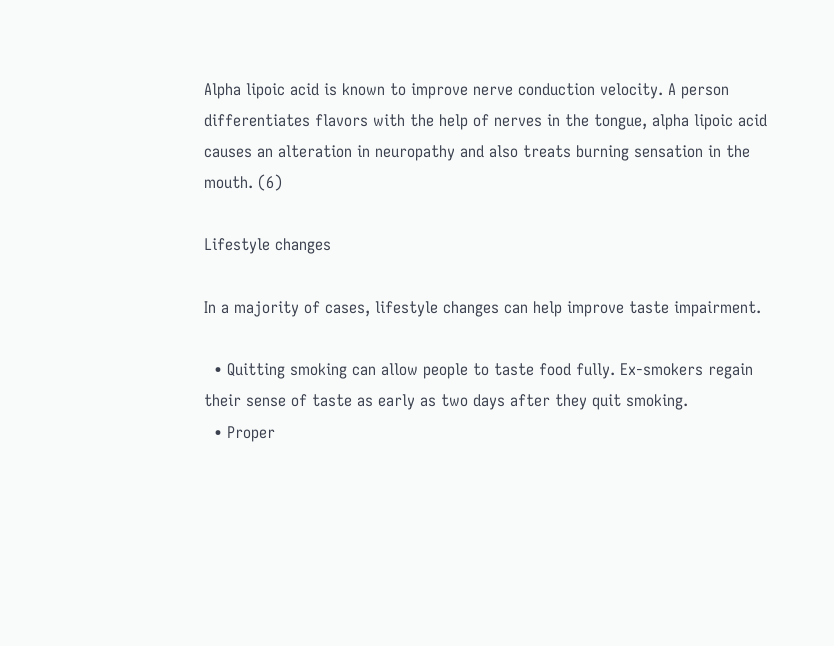Alpha lipoic acid is known to improve nerve conduction velocity. A person differentiates flavors with the help of nerves in the tongue, alpha lipoic acid causes an alteration in neuropathy and also treats burning sensation in the mouth. (6)

Lifestyle changes

In a majority of cases, lifestyle changes can help improve taste impairment.

  • Quitting smoking can allow people to taste food fully. Ex-smokers regain their sense of taste as early as two days after they quit smoking.
  • Proper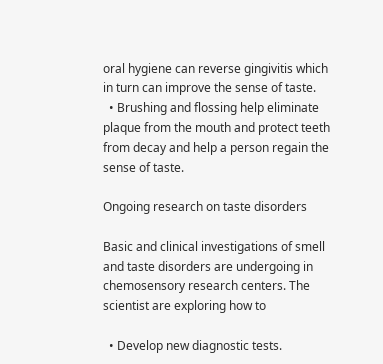oral hygiene can reverse gingivitis which in turn can improve the sense of taste.
  • Brushing and flossing help eliminate plaque from the mouth and protect teeth from decay and help a person regain the sense of taste.

Ongoing research on taste disorders

Basic and clinical investigations of smell and taste disorders are undergoing in chemosensory research centers. The scientist are exploring how to

  • Develop new diagnostic tests.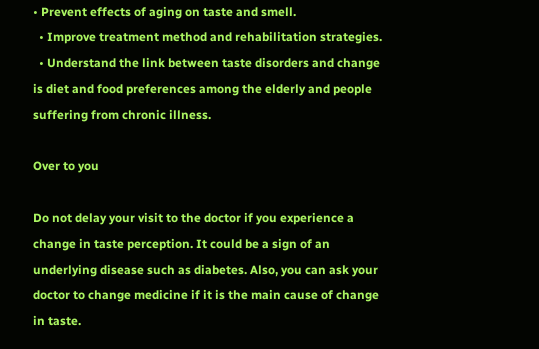• Prevent effects of aging on taste and smell.
  • Improve treatment method and rehabilitation strategies.
  • Understand the link between taste disorders and change is diet and food preferences among the elderly and people suffering from chronic illness.

Over to you

Do not delay your visit to the doctor if you experience a change in taste perception. It could be a sign of an underlying disease such as diabetes. Also, you can ask your doctor to change medicine if it is the main cause of change in taste.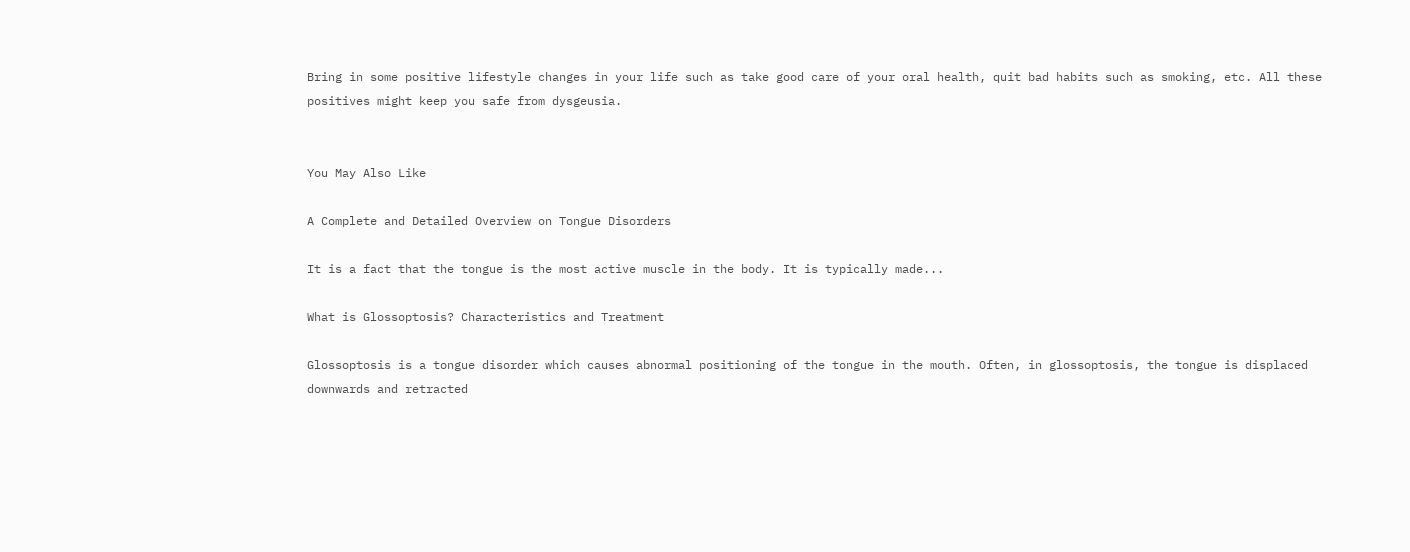Bring in some positive lifestyle changes in your life such as take good care of your oral health, quit bad habits such as smoking, etc. All these positives might keep you safe from dysgeusia.


You May Also Like

A Complete and Detailed Overview on Tongue Disorders

It is a fact that the tongue is the most active muscle in the body. It is typically made...

What is Glossoptosis? Characteristics and Treatment

Glossoptosis is a tongue disorder which causes abnormal positioning of the tongue in the mouth. Often, in glossoptosis, the tongue is displaced downwards and retracted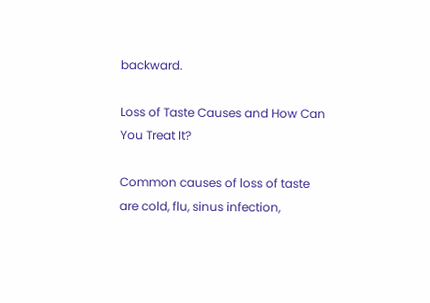backward.

Loss of Taste Causes and How Can You Treat It?

Common causes of loss of taste are cold, flu, sinus infection,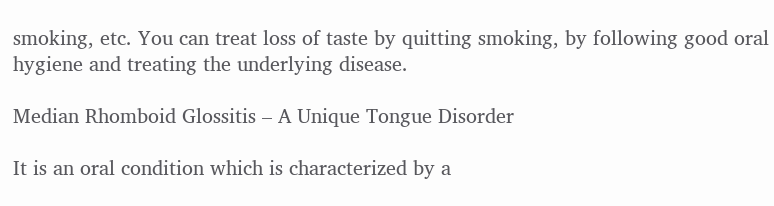smoking, etc. You can treat loss of taste by quitting smoking, by following good oral hygiene and treating the underlying disease.

Median Rhomboid Glossitis – A Unique Tongue Disorder

It is an oral condition which is characterized by a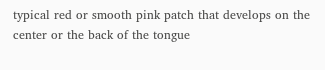typical red or smooth pink patch that develops on the center or the back of the tongue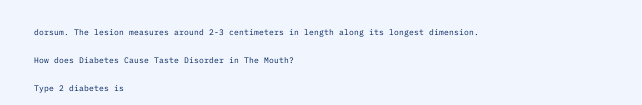dorsum. The lesion measures around 2-3 centimeters in length along its longest dimension.

How does Diabetes Cause Taste Disorder in The Mouth?

Type 2 diabetes is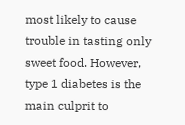most likely to cause trouble in tasting only sweet food. However, type 1 diabetes is the main culprit to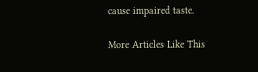cause impaired taste.

More Articles Like This